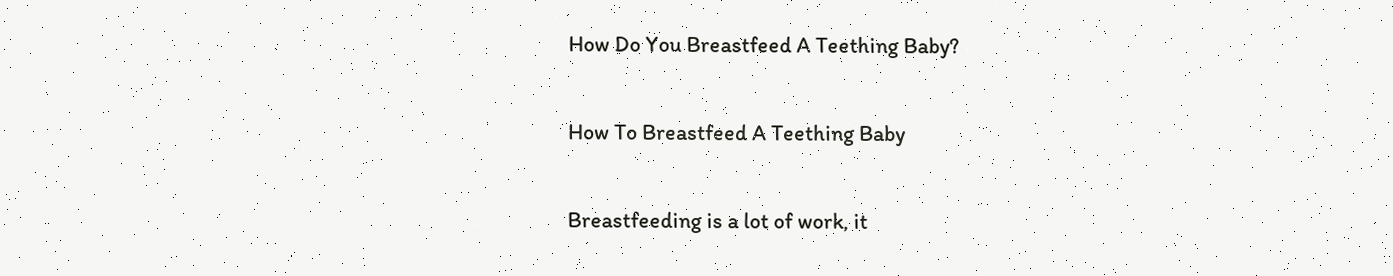How Do You Breastfeed A Teething Baby?

How To Breastfeed A Teething Baby

Breastfeeding is a lot of work, it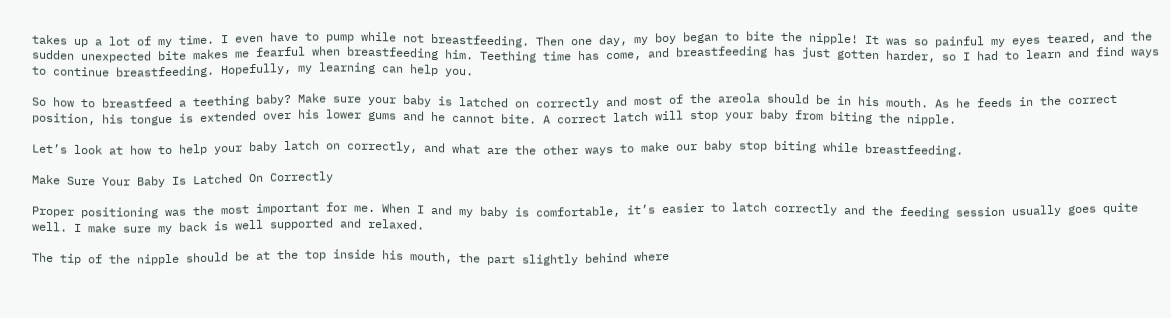takes up a lot of my time. I even have to pump while not breastfeeding. Then one day, my boy began to bite the nipple! It was so painful my eyes teared, and the sudden unexpected bite makes me fearful when breastfeeding him. Teething time has come, and breastfeeding has just gotten harder, so I had to learn and find ways to continue breastfeeding. Hopefully, my learning can help you.

So how to breastfeed a teething baby? Make sure your baby is latched on correctly and most of the areola should be in his mouth. As he feeds in the correct position, his tongue is extended over his lower gums and he cannot bite. A correct latch will stop your baby from biting the nipple.

Let’s look at how to help your baby latch on correctly, and what are the other ways to make our baby stop biting while breastfeeding.

Make Sure Your Baby Is Latched On Correctly

Proper positioning was the most important for me. When I and my baby is comfortable, it’s easier to latch correctly and the feeding session usually goes quite well. I make sure my back is well supported and relaxed.

The tip of the nipple should be at the top inside his mouth, the part slightly behind where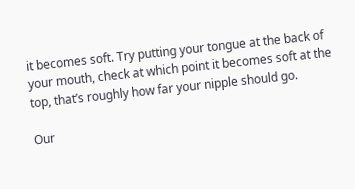it becomes soft. Try putting your tongue at the back of your mouth, check at which point it becomes soft at the top, that’s roughly how far your nipple should go.

Our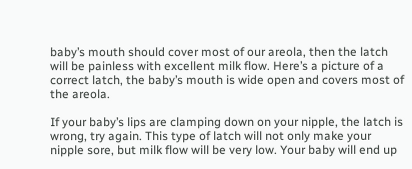baby’s mouth should cover most of our areola, then the latch will be painless with excellent milk flow. Here’s a picture of a correct latch, the baby’s mouth is wide open and covers most of the areola.

If your baby’s lips are clamping down on your nipple, the latch is wrong, try again. This type of latch will not only make your nipple sore, but milk flow will be very low. Your baby will end up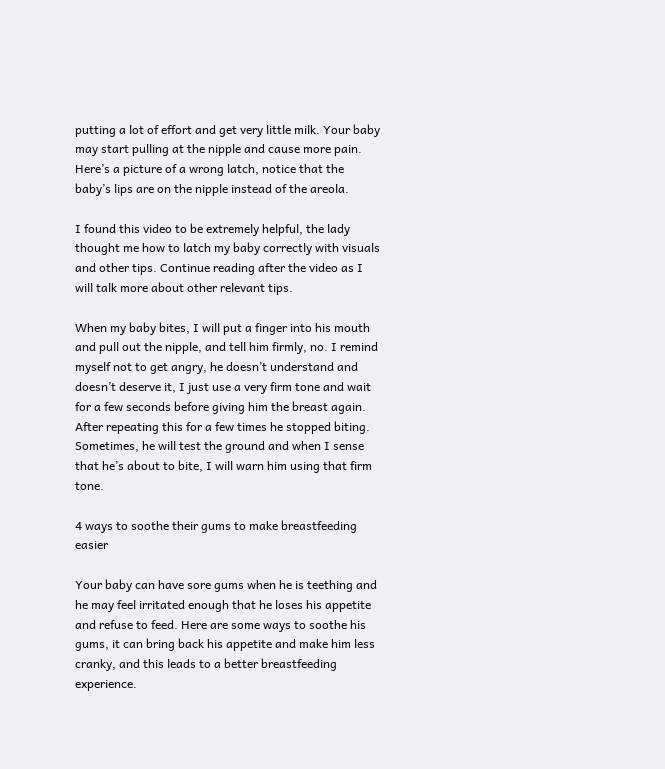putting a lot of effort and get very little milk. Your baby may start pulling at the nipple and cause more pain. Here’s a picture of a wrong latch, notice that the baby’s lips are on the nipple instead of the areola.

I found this video to be extremely helpful, the lady thought me how to latch my baby correctly with visuals and other tips. Continue reading after the video as I will talk more about other relevant tips.

When my baby bites, I will put a finger into his mouth and pull out the nipple, and tell him firmly, no. I remind myself not to get angry, he doesn’t understand and doesn’t deserve it, I just use a very firm tone and wait for a few seconds before giving him the breast again. After repeating this for a few times he stopped biting. Sometimes, he will test the ground and when I sense that he’s about to bite, I will warn him using that firm tone.

4 ways to soothe their gums to make breastfeeding easier

Your baby can have sore gums when he is teething and he may feel irritated enough that he loses his appetite and refuse to feed. Here are some ways to soothe his gums, it can bring back his appetite and make him less cranky, and this leads to a better breastfeeding experience.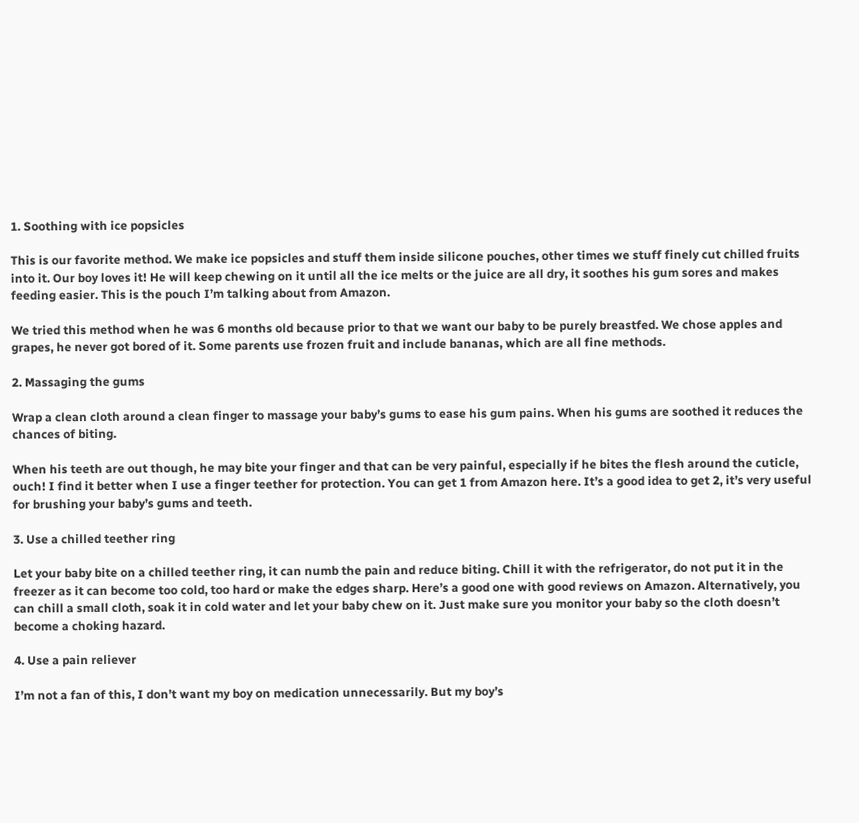1. Soothing with ice popsicles

This is our favorite method. We make ice popsicles and stuff them inside silicone pouches, other times we stuff finely cut chilled fruits into it. Our boy loves it! He will keep chewing on it until all the ice melts or the juice are all dry, it soothes his gum sores and makes feeding easier. This is the pouch I’m talking about from Amazon.

We tried this method when he was 6 months old because prior to that we want our baby to be purely breastfed. We chose apples and grapes, he never got bored of it. Some parents use frozen fruit and include bananas, which are all fine methods.

2. Massaging the gums

Wrap a clean cloth around a clean finger to massage your baby’s gums to ease his gum pains. When his gums are soothed it reduces the chances of biting.

When his teeth are out though, he may bite your finger and that can be very painful, especially if he bites the flesh around the cuticle, ouch! I find it better when I use a finger teether for protection. You can get 1 from Amazon here. It’s a good idea to get 2, it’s very useful for brushing your baby’s gums and teeth.

3. Use a chilled teether ring

Let your baby bite on a chilled teether ring, it can numb the pain and reduce biting. Chill it with the refrigerator, do not put it in the freezer as it can become too cold, too hard or make the edges sharp. Here’s a good one with good reviews on Amazon. Alternatively, you can chill a small cloth, soak it in cold water and let your baby chew on it. Just make sure you monitor your baby so the cloth doesn’t become a choking hazard.

4. Use a pain reliever

I’m not a fan of this, I don’t want my boy on medication unnecessarily. But my boy’s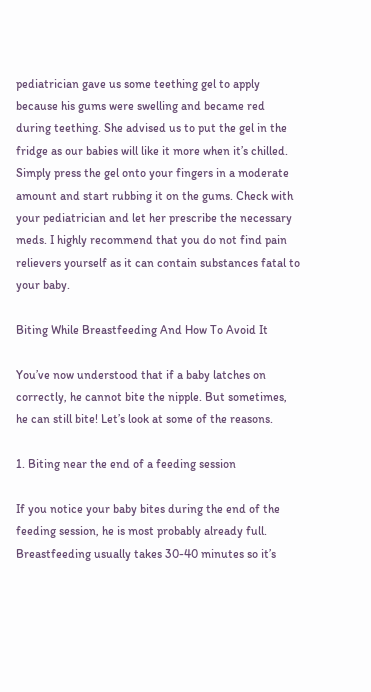pediatrician gave us some teething gel to apply because his gums were swelling and became red during teething. She advised us to put the gel in the fridge as our babies will like it more when it’s chilled. Simply press the gel onto your fingers in a moderate amount and start rubbing it on the gums. Check with your pediatrician and let her prescribe the necessary meds. I highly recommend that you do not find pain relievers yourself as it can contain substances fatal to your baby.

Biting While Breastfeeding And How To Avoid It

You’ve now understood that if a baby latches on correctly, he cannot bite the nipple. But sometimes, he can still bite! Let’s look at some of the reasons.

1. Biting near the end of a feeding session

If you notice your baby bites during the end of the feeding session, he is most probably already full. Breastfeeding usually takes 30-40 minutes so it’s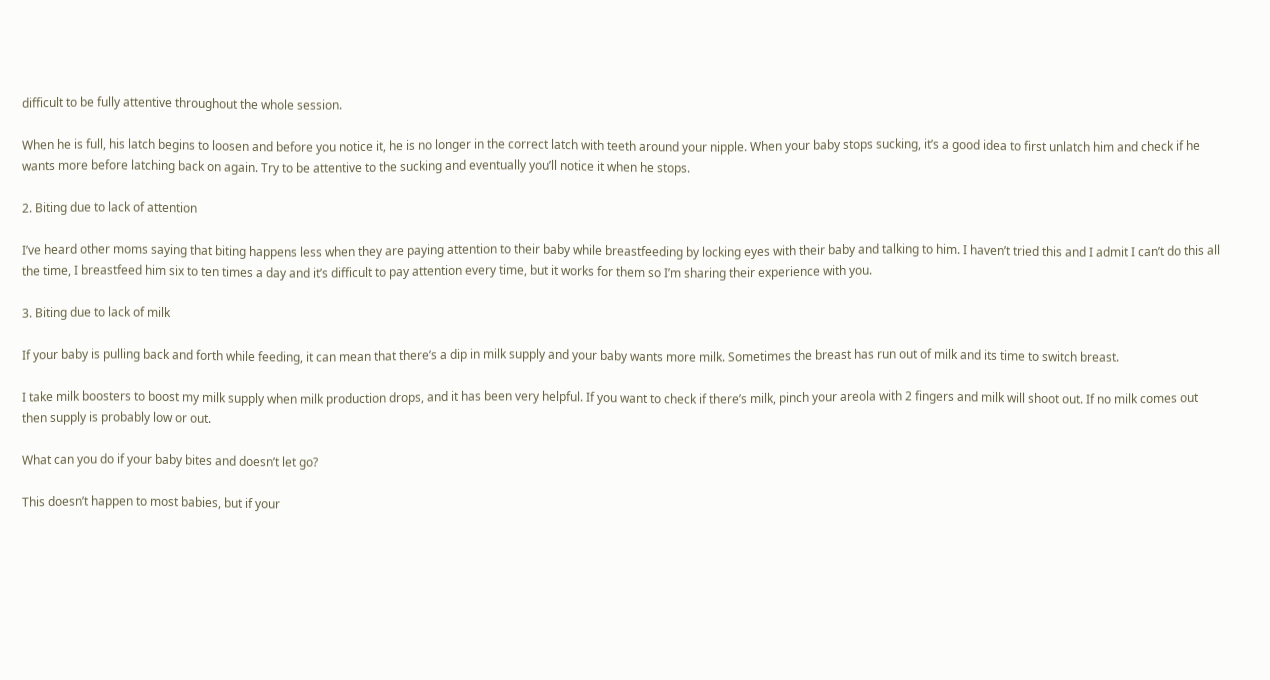difficult to be fully attentive throughout the whole session.

When he is full, his latch begins to loosen and before you notice it, he is no longer in the correct latch with teeth around your nipple. When your baby stops sucking, it’s a good idea to first unlatch him and check if he wants more before latching back on again. Try to be attentive to the sucking and eventually you’ll notice it when he stops.

2. Biting due to lack of attention

I’ve heard other moms saying that biting happens less when they are paying attention to their baby while breastfeeding by locking eyes with their baby and talking to him. I haven’t tried this and I admit I can’t do this all the time, I breastfeed him six to ten times a day and it’s difficult to pay attention every time, but it works for them so I’m sharing their experience with you.

3. Biting due to lack of milk

If your baby is pulling back and forth while feeding, it can mean that there’s a dip in milk supply and your baby wants more milk. Sometimes the breast has run out of milk and its time to switch breast.

I take milk boosters to boost my milk supply when milk production drops, and it has been very helpful. If you want to check if there’s milk, pinch your areola with 2 fingers and milk will shoot out. If no milk comes out then supply is probably low or out.

What can you do if your baby bites and doesn’t let go?

This doesn’t happen to most babies, but if your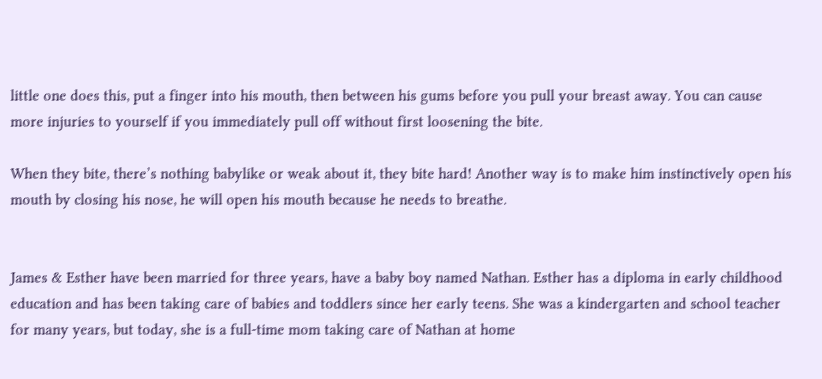little one does this, put a finger into his mouth, then between his gums before you pull your breast away. You can cause more injuries to yourself if you immediately pull off without first loosening the bite.

When they bite, there’s nothing babylike or weak about it, they bite hard! Another way is to make him instinctively open his mouth by closing his nose, he will open his mouth because he needs to breathe.


James & Esther have been married for three years, have a baby boy named Nathan. Esther has a diploma in early childhood education and has been taking care of babies and toddlers since her early teens. She was a kindergarten and school teacher for many years, but today, she is a full-time mom taking care of Nathan at home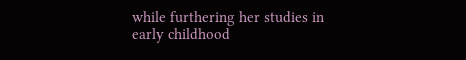while furthering her studies in early childhood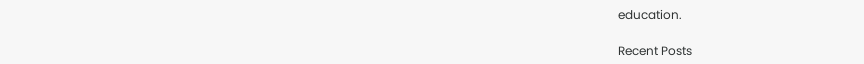education.

Recent Posts